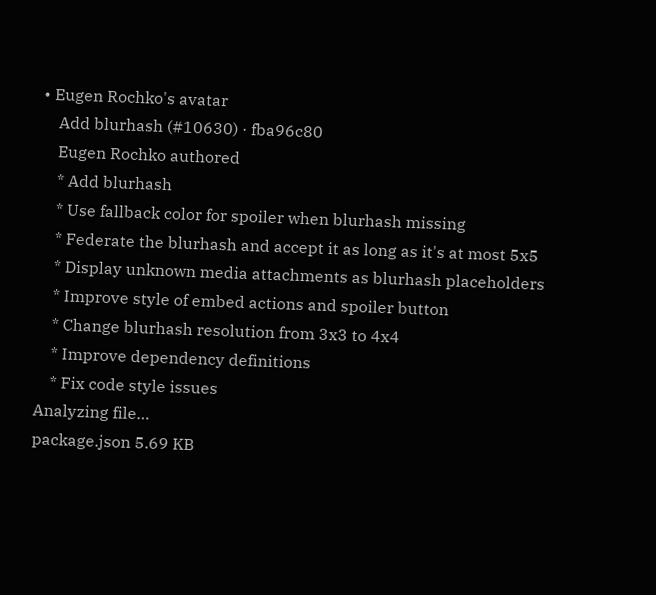• Eugen Rochko's avatar
    Add blurhash (#10630) · fba96c80
    Eugen Rochko authored
    * Add blurhash
    * Use fallback color for spoiler when blurhash missing
    * Federate the blurhash and accept it as long as it's at most 5x5
    * Display unknown media attachments as blurhash placeholders
    * Improve style of embed actions and spoiler button
    * Change blurhash resolution from 3x3 to 4x4
    * Improve dependency definitions
    * Fix code style issues
Analyzing file…
package.json 5.69 KB